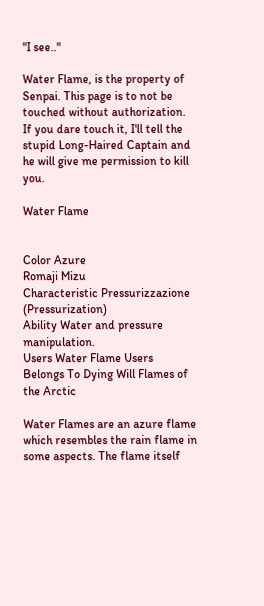"I see.."

Water Flame, is the property of Senpai. This page is to not be touched without authorization. If you dare touch it, I'll tell the stupid Long-Haired Captain and he will give me permission to kill you.

Water Flame


Color Azure
Romaji Mizu
Characteristic Pressurizzazione (Pressurization)
Ability Water and pressure manipulation.
Users Water Flame Users
Belongs To Dying Will Flames of the Arctic

Water Flames are an azure flame which resembles the rain flame in some aspects. The flame itself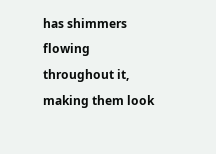has shimmers flowing throughout it, making them look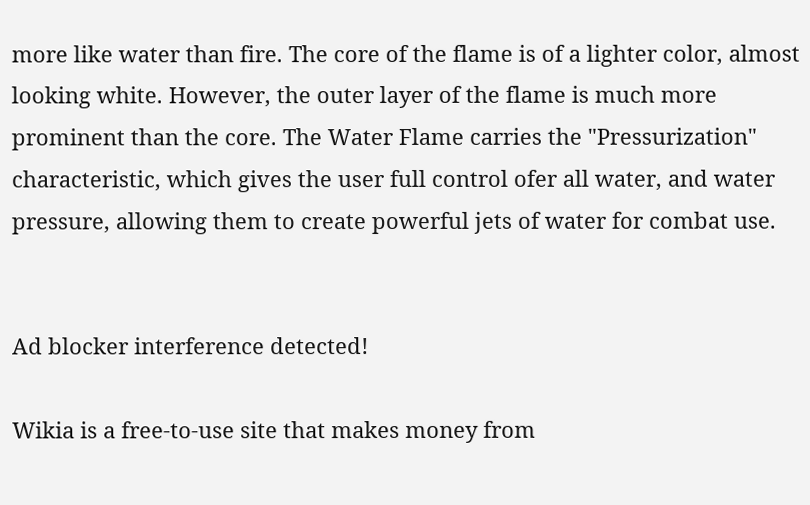more like water than fire. The core of the flame is of a lighter color, almost looking white. However, the outer layer of the flame is much more prominent than the core. The Water Flame carries the "Pressurization" characteristic, which gives the user full control ofer all water, and water pressure, allowing them to create powerful jets of water for combat use.


Ad blocker interference detected!

Wikia is a free-to-use site that makes money from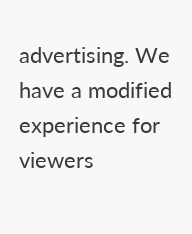advertising. We have a modified experience for viewers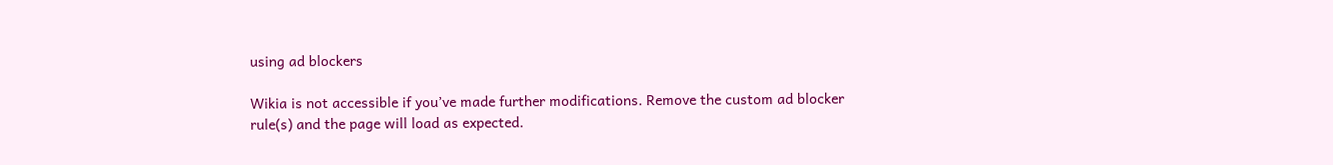using ad blockers

Wikia is not accessible if you’ve made further modifications. Remove the custom ad blocker rule(s) and the page will load as expected.